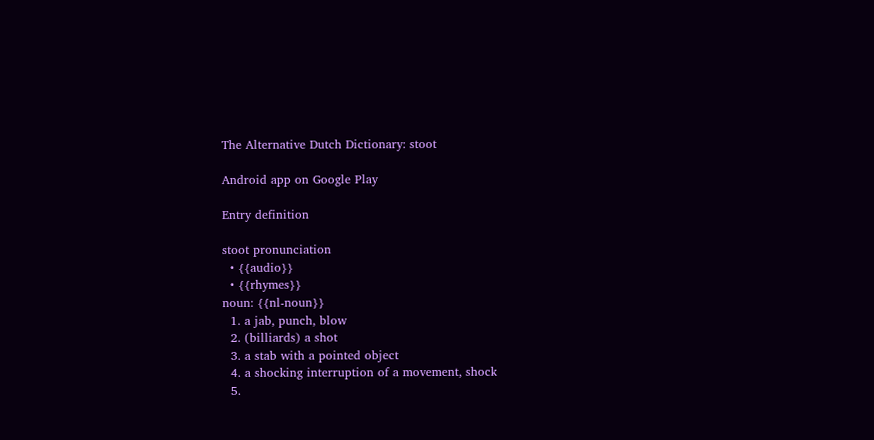The Alternative Dutch Dictionary: stoot

Android app on Google Play

Entry definition

stoot pronunciation
  • {{audio}}
  • {{rhymes}}
noun: {{nl-noun}}
  1. a jab, punch, blow
  2. (billiards) a shot
  3. a stab with a pointed object
  4. a shocking interruption of a movement, shock
  5.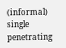(informal) single penetrating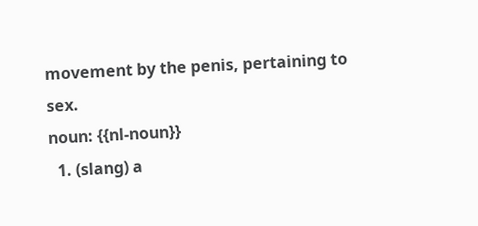movement by the penis, pertaining to sex.
noun: {{nl-noun}}
  1. (slang) a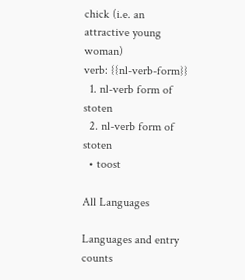chick (i.e. an attractive young woman)
verb: {{nl-verb-form}}
  1. nl-verb form of stoten
  2. nl-verb form of stoten
  • toost

All Languages

Languages and entry counts